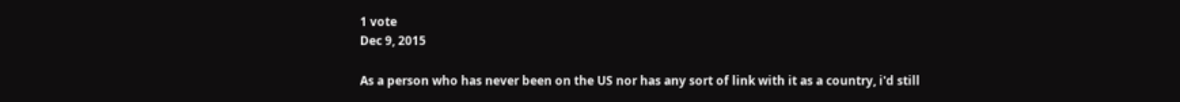1 vote
Dec 9, 2015

As a person who has never been on the US nor has any sort of link with it as a country, i'd still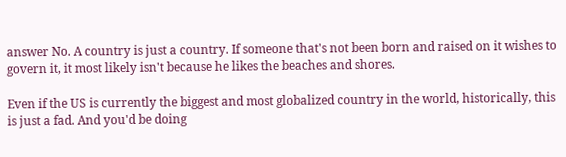answer No. A country is just a country. If someone that's not been born and raised on it wishes to govern it, it most likely isn't because he likes the beaches and shores.

Even if the US is currently the biggest and most globalized country in the world, historically, this is just a fad. And you'd be doing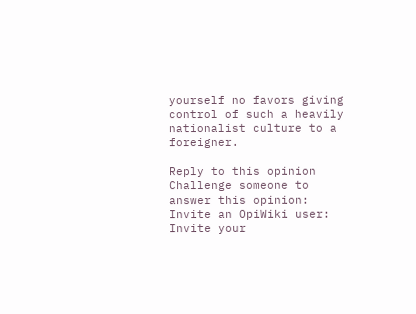yourself no favors giving control of such a heavily nationalist culture to a foreigner.

Reply to this opinion
Challenge someone to answer this opinion:
Invite an OpiWiki user:
Invite your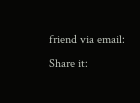friend via email:
Share it: